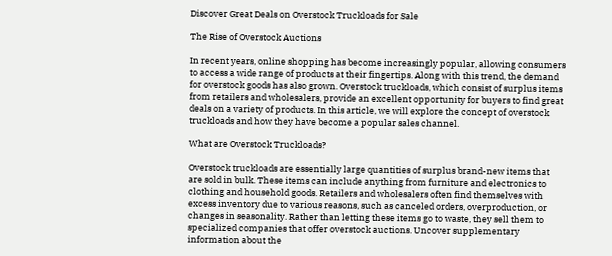Discover Great Deals on Overstock Truckloads for Sale

The Rise of Overstock Auctions

In recent years, online shopping has become increasingly popular, allowing consumers to access a wide range of products at their fingertips. Along with this trend, the demand for overstock goods has also grown. Overstock truckloads, which consist of surplus items from retailers and wholesalers, provide an excellent opportunity for buyers to find great deals on a variety of products. In this article, we will explore the concept of overstock truckloads and how they have become a popular sales channel.

What are Overstock Truckloads?

Overstock truckloads are essentially large quantities of surplus brand-new items that are sold in bulk. These items can include anything from furniture and electronics to clothing and household goods. Retailers and wholesalers often find themselves with excess inventory due to various reasons, such as canceled orders, overproduction, or changes in seasonality. Rather than letting these items go to waste, they sell them to specialized companies that offer overstock auctions. Uncover supplementary information about the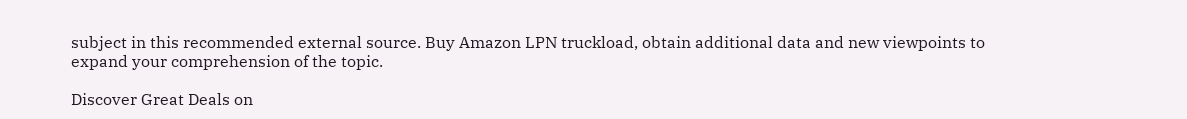subject in this recommended external source. Buy Amazon LPN truckload, obtain additional data and new viewpoints to expand your comprehension of the topic.

Discover Great Deals on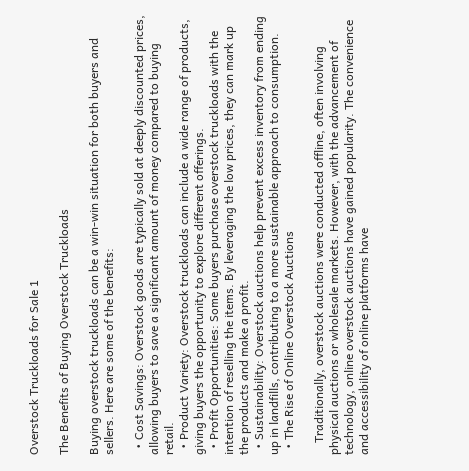Overstock Truckloads for Sale 1

The Benefits of Buying Overstock Truckloads

Buying overstock truckloads can be a win-win situation for both buyers and sellers. Here are some of the benefits:

  • Cost Savings: Overstock goods are typically sold at deeply discounted prices, allowing buyers to save a significant amount of money compared to buying retail.
  • Product Variety: Overstock truckloads can include a wide range of products, giving buyers the opportunity to explore different offerings.
  • Profit Opportunities: Some buyers purchase overstock truckloads with the intention of reselling the items. By leveraging the low prices, they can mark up the products and make a profit.
  • Sustainability: Overstock auctions help prevent excess inventory from ending up in landfills, contributing to a more sustainable approach to consumption.
  • The Rise of Online Overstock Auctions

    Traditionally, overstock auctions were conducted offline, often involving physical auctions or wholesale markets. However, with the advancement of technology, online overstock auctions have gained popularity. The convenience and accessibility of online platforms have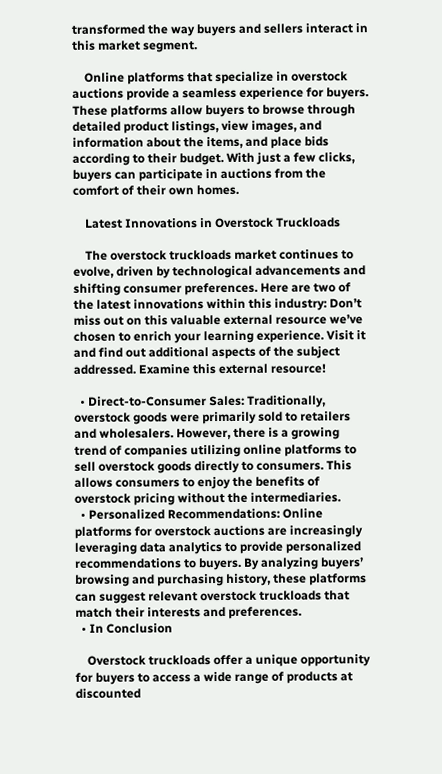transformed the way buyers and sellers interact in this market segment.

    Online platforms that specialize in overstock auctions provide a seamless experience for buyers. These platforms allow buyers to browse through detailed product listings, view images, and information about the items, and place bids according to their budget. With just a few clicks, buyers can participate in auctions from the comfort of their own homes.

    Latest Innovations in Overstock Truckloads

    The overstock truckloads market continues to evolve, driven by technological advancements and shifting consumer preferences. Here are two of the latest innovations within this industry: Don’t miss out on this valuable external resource we’ve chosen to enrich your learning experience. Visit it and find out additional aspects of the subject addressed. Examine this external resource!

  • Direct-to-Consumer Sales: Traditionally, overstock goods were primarily sold to retailers and wholesalers. However, there is a growing trend of companies utilizing online platforms to sell overstock goods directly to consumers. This allows consumers to enjoy the benefits of overstock pricing without the intermediaries.
  • Personalized Recommendations: Online platforms for overstock auctions are increasingly leveraging data analytics to provide personalized recommendations to buyers. By analyzing buyers’ browsing and purchasing history, these platforms can suggest relevant overstock truckloads that match their interests and preferences.
  • In Conclusion

    Overstock truckloads offer a unique opportunity for buyers to access a wide range of products at discounted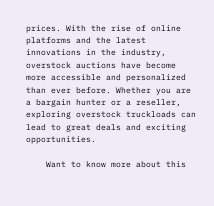prices. With the rise of online platforms and the latest innovations in the industry, overstock auctions have become more accessible and personalized than ever before. Whether you are a bargain hunter or a reseller, exploring overstock truckloads can lead to great deals and exciting opportunities.

    Want to know more about this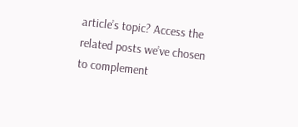article’s topic? Access the related posts we’ve chosen to complement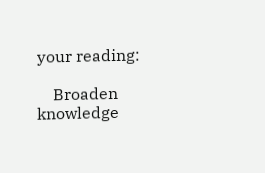your reading:

    Broaden knowledge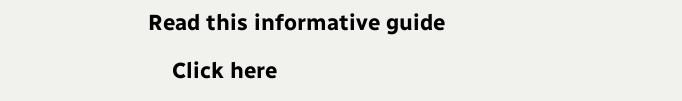Read this informative guide

    Click here